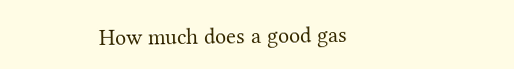How much does a good gas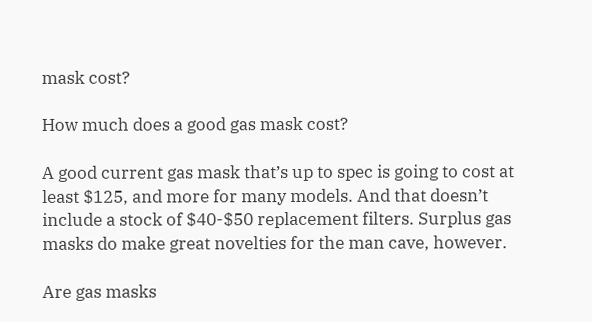mask cost?

How much does a good gas mask cost?

A good current gas mask that’s up to spec is going to cost at least $125, and more for many models. And that doesn’t include a stock of $40-$50 replacement filters. Surplus gas masks do make great novelties for the man cave, however.

Are gas masks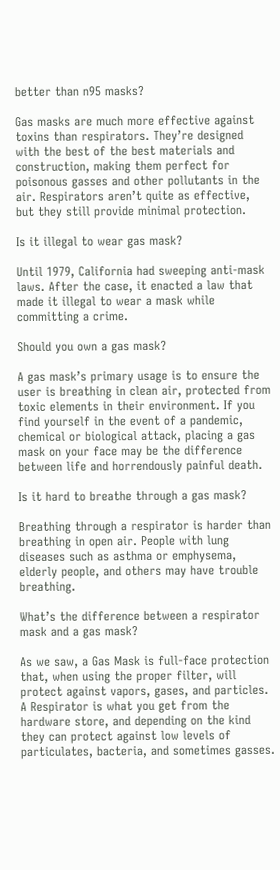better than n95 masks?

Gas masks are much more effective against toxins than respirators. They’re designed with the best of the best materials and construction, making them perfect for poisonous gasses and other pollutants in the air. Respirators aren’t quite as effective, but they still provide minimal protection.

Is it illegal to wear gas mask?

Until 1979, California had sweeping anti-mask laws. After the case, it enacted a law that made it illegal to wear a mask while committing a crime.

Should you own a gas mask?

A gas mask’s primary usage is to ensure the user is breathing in clean air, protected from toxic elements in their environment. If you find yourself in the event of a pandemic, chemical or biological attack, placing a gas mask on your face may be the difference between life and horrendously painful death.

Is it hard to breathe through a gas mask?

Breathing through a respirator is harder than breathing in open air. People with lung diseases such as asthma or emphysema, elderly people, and others may have trouble breathing.

What’s the difference between a respirator mask and a gas mask?

As we saw, a Gas Mask is full-face protection that, when using the proper filter, will protect against vapors, gases, and particles. A Respirator is what you get from the hardware store, and depending on the kind they can protect against low levels of particulates, bacteria, and sometimes gasses.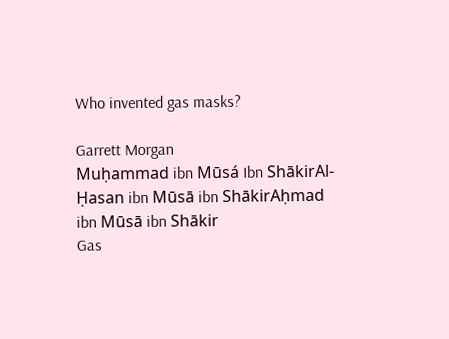Who invented gas masks?

Garrett Morgan
Muḥammad ibn Mūsá Ibn ShākirAl-Ḥasan ibn Mūsā ibn ShākirAḥmad ibn Mūsā ibn Shākir
Gas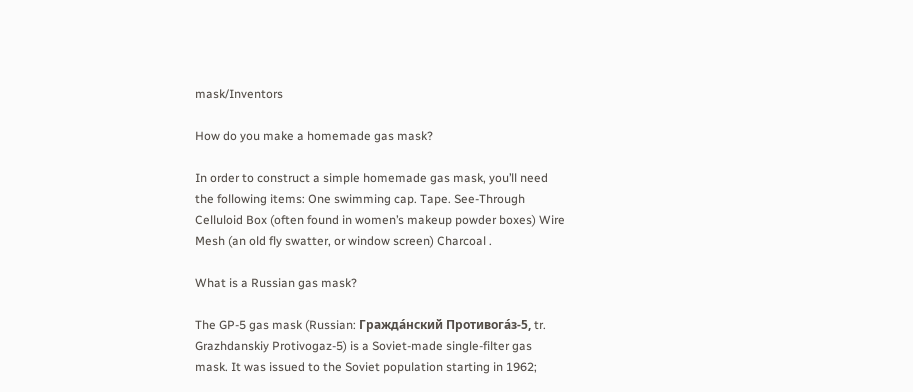mask/Inventors

How do you make a homemade gas mask?

In order to construct a simple homemade gas mask, you’ll need the following items: One swimming cap. Tape. See-Through Celluloid Box (often found in women’s makeup powder boxes) Wire Mesh (an old fly swatter, or window screen) Charcoal .

What is a Russian gas mask?

The GP-5 gas mask (Russian: Гражда́нский Противога́з-5, tr. Grazhdanskiy Protivogaz-5) is a Soviet-made single-filter gas mask. It was issued to the Soviet population starting in 1962;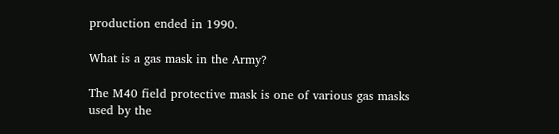production ended in 1990.

What is a gas mask in the Army?

The M40 field protective mask is one of various gas masks used by the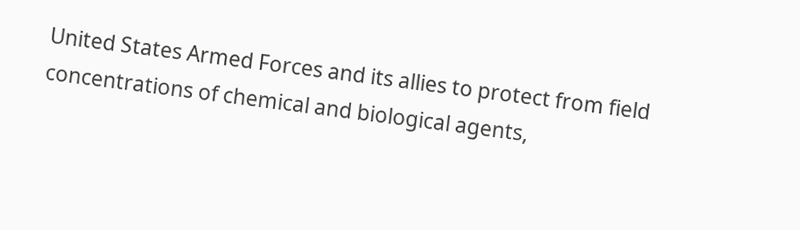United States Armed Forces and its allies to protect from field concentrations of chemical and biological agents,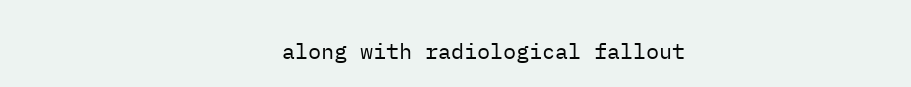along with radiological fallout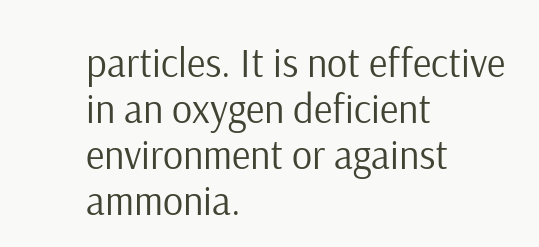particles. It is not effective in an oxygen deficient environment or against ammonia.